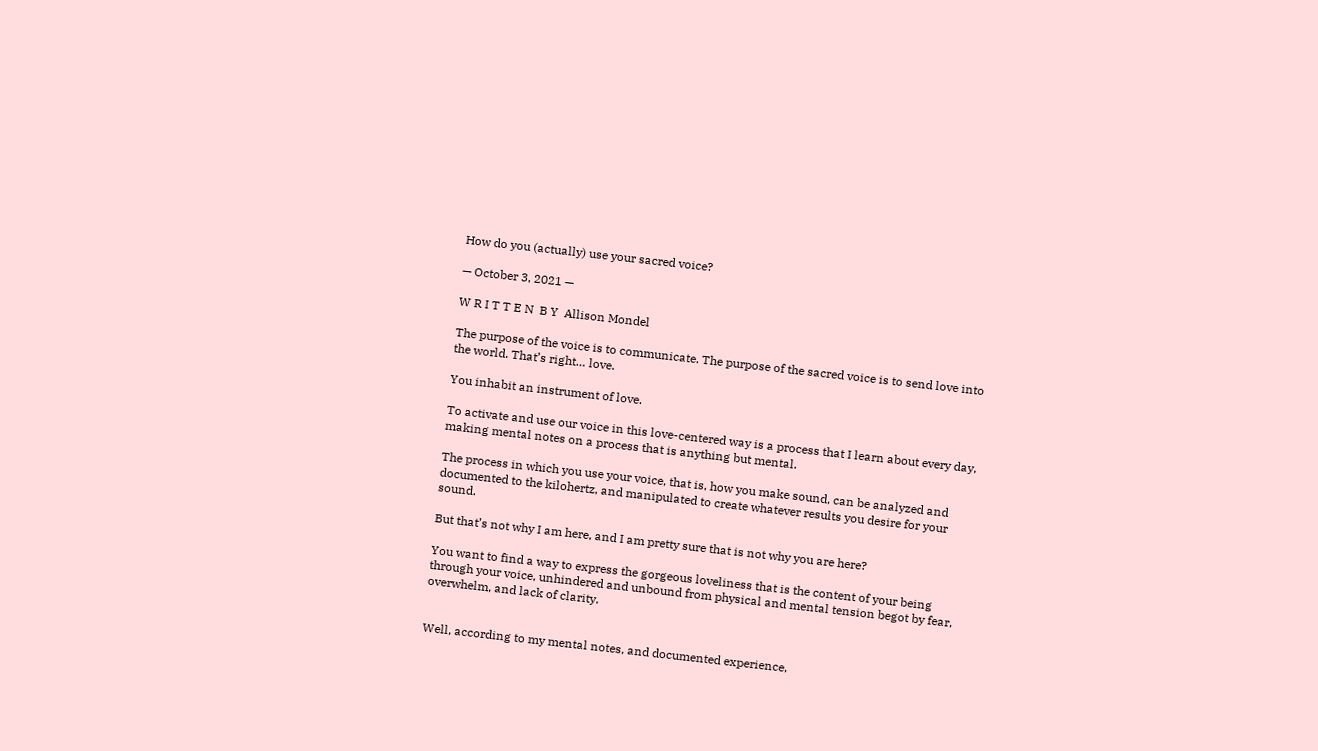How do you (actually) use your sacred voice?

— October 3, 2021 —

W R I T T E N  B Y  Allison Mondel

The purpose of the voice is to communicate. The purpose of the sacred voice is to send love into the world. That’s right… love.

You inhabit an instrument of love.

To activate and use our voice in this love-centered way is a process that I learn about every day, making mental notes on a process that is anything but mental.

The process in which you use your voice, that is, how you make sound, can be analyzed and documented to the kilohertz, and manipulated to create whatever results you desire for your sound.

But that’s not why I am here, and I am pretty sure that is not why you are here?

You want to find a way to express the gorgeous loveliness that is the content of your being through your voice, unhindered and unbound from physical and mental tension begot by fear, overwhelm, and lack of clarity.


Well, according to my mental notes, and documented experience,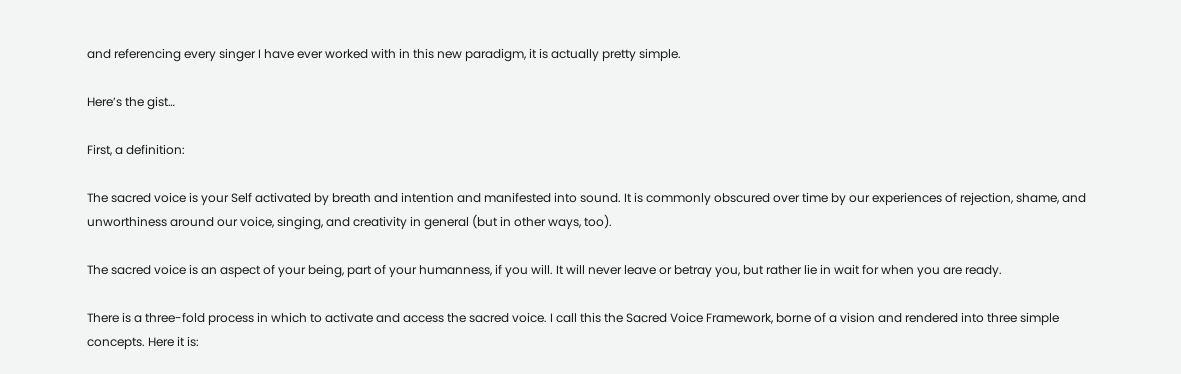and referencing every singer I have ever worked with in this new paradigm, it is actually pretty simple.

Here’s the gist…

First, a definition:

The sacred voice is your Self activated by breath and intention and manifested into sound. It is commonly obscured over time by our experiences of rejection, shame, and unworthiness around our voice, singing, and creativity in general (but in other ways, too).

The sacred voice is an aspect of your being, part of your humanness, if you will. It will never leave or betray you, but rather lie in wait for when you are ready.

There is a three-fold process in which to activate and access the sacred voice. I call this the Sacred Voice Framework, borne of a vision and rendered into three simple concepts. Here it is: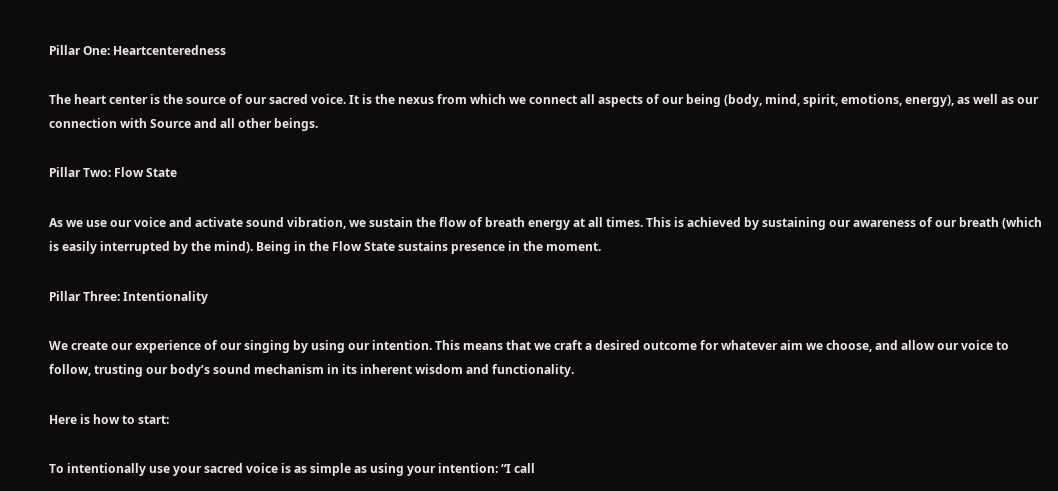Pillar One: Heartcenteredness

The heart center is the source of our sacred voice. It is the nexus from which we connect all aspects of our being (body, mind, spirit, emotions, energy), as well as our connection with Source and all other beings.

Pillar Two: Flow State

As we use our voice and activate sound vibration, we sustain the flow of breath energy at all times. This is achieved by sustaining our awareness of our breath (which is easily interrupted by the mind). Being in the Flow State sustains presence in the moment.

Pillar Three: Intentionality

We create our experience of our singing by using our intention. This means that we craft a desired outcome for whatever aim we choose, and allow our voice to follow, trusting our body’s sound mechanism in its inherent wisdom and functionality.

Here is how to start:

To intentionally use your sacred voice is as simple as using your intention: “I call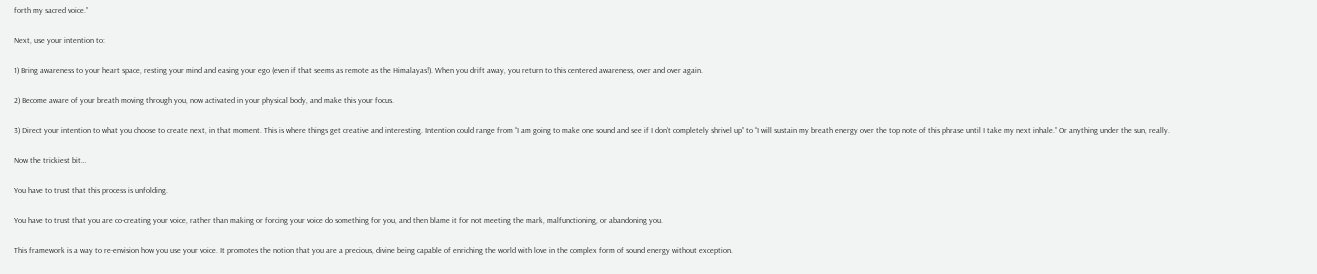forth my sacred voice.”

Next, use your intention to:

1) Bring awareness to your heart space, resting your mind and easing your ego (even if that seems as remote as the Himalayas!). When you drift away, you return to this centered awareness, over and over again.

2) Become aware of your breath moving through you, now activated in your physical body, and make this your focus.

3) Direct your intention to what you choose to create next, in that moment. This is where things get creative and interesting. Intention could range from “I am going to make one sound and see if I don’t completely shrivel up” to “I will sustain my breath energy over the top note of this phrase until I take my next inhale.” Or anything under the sun, really.

Now the trickiest bit…

You have to trust that this process is unfolding.

You have to trust that you are co-creating your voice, rather than making or forcing your voice do something for you, and then blame it for not meeting the mark, malfunctioning, or abandoning you.

This framework is a way to re-envision how you use your voice. It promotes the notion that you are a precious, divine being capable of enriching the world with love in the complex form of sound energy without exception.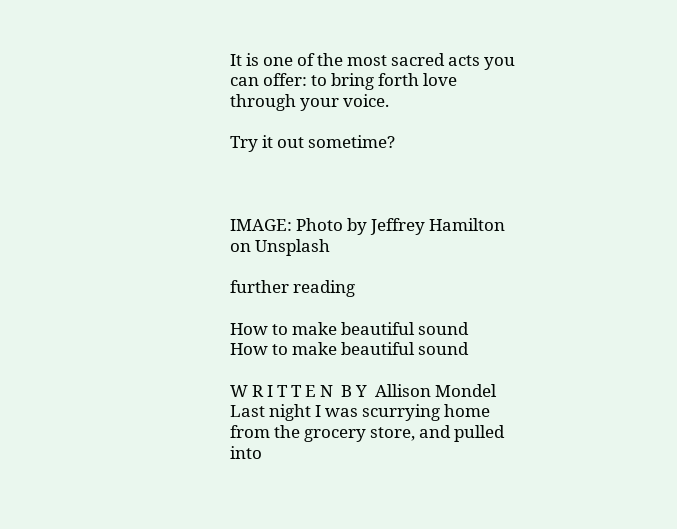It is one of the most sacred acts you can offer: to bring forth love through your voice.

Try it out sometime?



IMAGE: Photo by Jeffrey Hamilton on Unsplash

further reading

How to make beautiful sound
How to make beautiful sound

W R I T T E N  B Y  Allison Mondel Last night I was scurrying home from the grocery store, and pulled into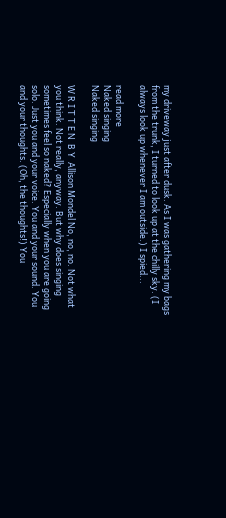my driveway just after dusk. As I was gathering my bags from the trunk, I turned to look up at the chilly sky. (I always look up whenever I am outside.) I spied...

read more
Naked singing
Naked singing

W R I T T E N  B Y  Allison Mondel No, no, no. Not what you think. Not really, anyway. But why does singing sometimes feel so naked? Especially when you are going solo. Just you and your voice. You and your sound. You and your thoughts. (Oh, the thoughts!) You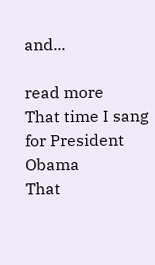and...

read more
That time I sang for President Obama
That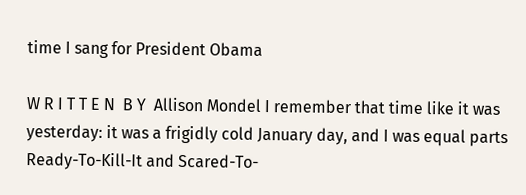time I sang for President Obama

W R I T T E N  B Y  Allison Mondel I remember that time like it was yesterday: it was a frigidly cold January day, and I was equal parts Ready-To-Kill-It and Scared-To-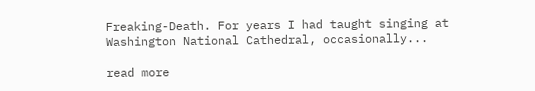Freaking-Death. For years I had taught singing at Washington National Cathedral, occasionally...

read more